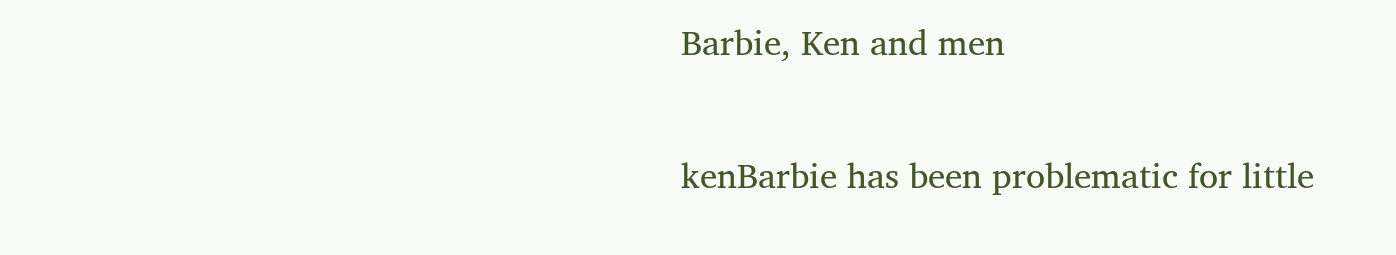Barbie, Ken and men

kenBarbie has been problematic for little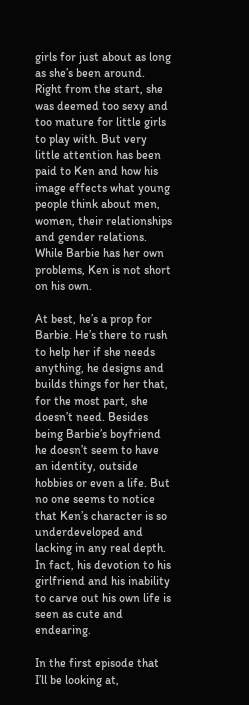girls for just about as long as she’s been around. Right from the start, she was deemed too sexy and too mature for little girls to play with. But very little attention has been paid to Ken and how his image effects what young people think about men, women, their relationships and gender relations. While Barbie has her own problems, Ken is not short on his own.

At best, he’s a prop for Barbie. He’s there to rush to help her if she needs anything, he designs and builds things for her that, for the most part, she doesn’t need. Besides being Barbie’s boyfriend he doesn’t seem to have an identity, outside hobbies or even a life. But no one seems to notice that Ken’s character is so underdeveloped and lacking in any real depth. In fact, his devotion to his girlfriend and his inability to carve out his own life is seen as cute and endearing.

In the first episode that I’ll be looking at,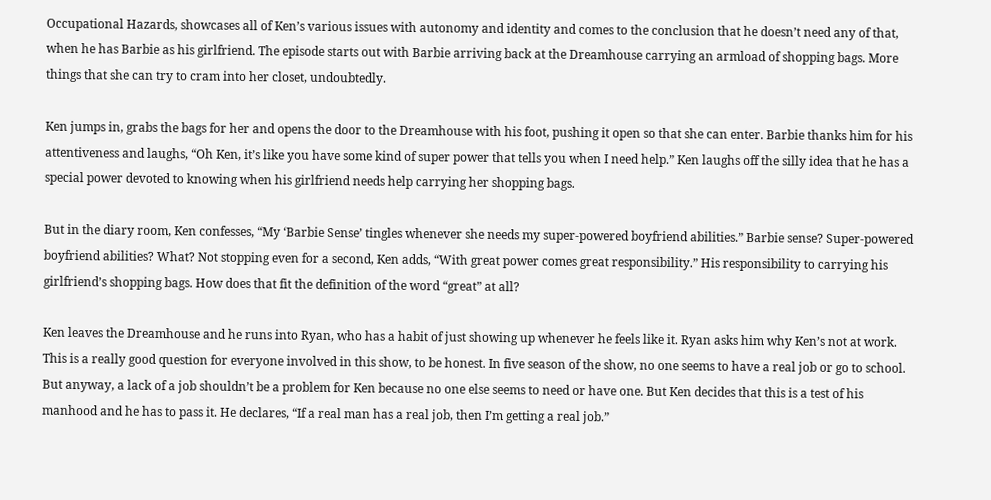Occupational Hazards, showcases all of Ken’s various issues with autonomy and identity and comes to the conclusion that he doesn’t need any of that, when he has Barbie as his girlfriend. The episode starts out with Barbie arriving back at the Dreamhouse carrying an armload of shopping bags. More things that she can try to cram into her closet, undoubtedly.

Ken jumps in, grabs the bags for her and opens the door to the Dreamhouse with his foot, pushing it open so that she can enter. Barbie thanks him for his attentiveness and laughs, “Oh Ken, it’s like you have some kind of super power that tells you when I need help.” Ken laughs off the silly idea that he has a special power devoted to knowing when his girlfriend needs help carrying her shopping bags.

But in the diary room, Ken confesses, “My ‘Barbie Sense’ tingles whenever she needs my super-powered boyfriend abilities.” Barbie sense? Super-powered boyfriend abilities? What? Not stopping even for a second, Ken adds, “With great power comes great responsibility.” His responsibility to carrying his girlfriend’s shopping bags. How does that fit the definition of the word “great” at all?

Ken leaves the Dreamhouse and he runs into Ryan, who has a habit of just showing up whenever he feels like it. Ryan asks him why Ken’s not at work. This is a really good question for everyone involved in this show, to be honest. In five season of the show, no one seems to have a real job or go to school. But anyway, a lack of a job shouldn’t be a problem for Ken because no one else seems to need or have one. But Ken decides that this is a test of his manhood and he has to pass it. He declares, “If a real man has a real job, then I’m getting a real job.”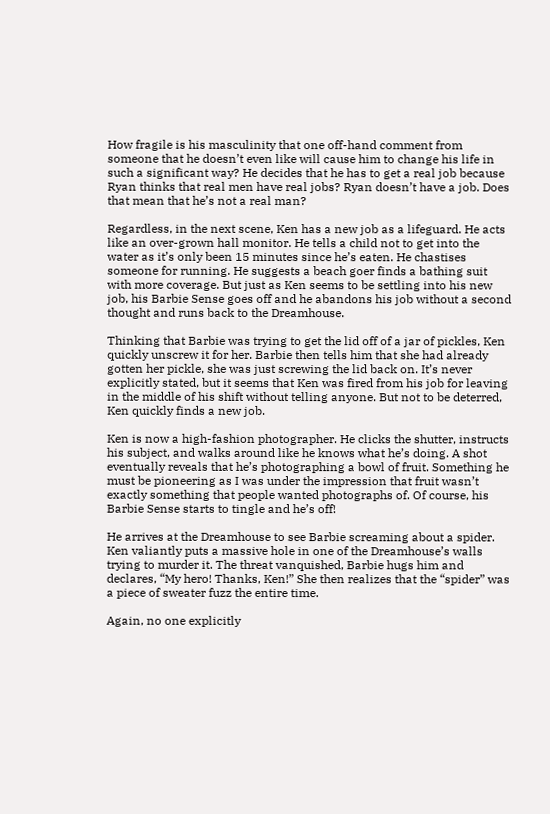How fragile is his masculinity that one off-hand comment from someone that he doesn’t even like will cause him to change his life in such a significant way? He decides that he has to get a real job because Ryan thinks that real men have real jobs? Ryan doesn’t have a job. Does that mean that he’s not a real man?

Regardless, in the next scene, Ken has a new job as a lifeguard. He acts like an over-grown hall monitor. He tells a child not to get into the water as it’s only been 15 minutes since he’s eaten. He chastises someone for running. He suggests a beach goer finds a bathing suit with more coverage. But just as Ken seems to be settling into his new job, his Barbie Sense goes off and he abandons his job without a second thought and runs back to the Dreamhouse.

Thinking that Barbie was trying to get the lid off of a jar of pickles, Ken quickly unscrew it for her. Barbie then tells him that she had already gotten her pickle, she was just screwing the lid back on. It’s never explicitly stated, but it seems that Ken was fired from his job for leaving in the middle of his shift without telling anyone. But not to be deterred, Ken quickly finds a new job.

Ken is now a high-fashion photographer. He clicks the shutter, instructs his subject, and walks around like he knows what he’s doing. A shot eventually reveals that he’s photographing a bowl of fruit. Something he must be pioneering as I was under the impression that fruit wasn’t exactly something that people wanted photographs of. Of course, his Barbie Sense starts to tingle and he’s off!

He arrives at the Dreamhouse to see Barbie screaming about a spider. Ken valiantly puts a massive hole in one of the Dreamhouse’s walls trying to murder it. The threat vanquished, Barbie hugs him and declares, “My hero! Thanks, Ken!” She then realizes that the “spider” was a piece of sweater fuzz the entire time.

Again, no one explicitly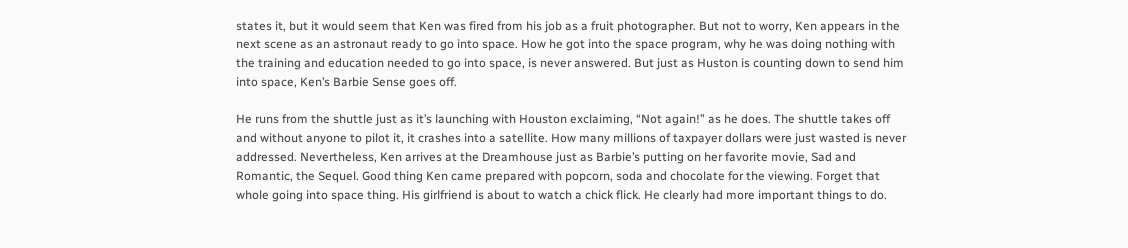states it, but it would seem that Ken was fired from his job as a fruit photographer. But not to worry, Ken appears in the next scene as an astronaut ready to go into space. How he got into the space program, why he was doing nothing with the training and education needed to go into space, is never answered. But just as Huston is counting down to send him into space, Ken’s Barbie Sense goes off.

He runs from the shuttle just as it’s launching with Houston exclaiming, “Not again!” as he does. The shuttle takes off and without anyone to pilot it, it crashes into a satellite. How many millions of taxpayer dollars were just wasted is never addressed. Nevertheless, Ken arrives at the Dreamhouse just as Barbie’s putting on her favorite movie, Sad and Romantic, the Sequel. Good thing Ken came prepared with popcorn, soda and chocolate for the viewing. Forget that whole going into space thing. His girlfriend is about to watch a chick flick. He clearly had more important things to do.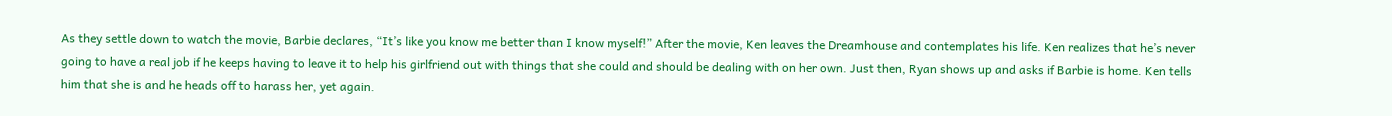As they settle down to watch the movie, Barbie declares, “It’s like you know me better than I know myself!” After the movie, Ken leaves the Dreamhouse and contemplates his life. Ken realizes that he’s never going to have a real job if he keeps having to leave it to help his girlfriend out with things that she could and should be dealing with on her own. Just then, Ryan shows up and asks if Barbie is home. Ken tells him that she is and he heads off to harass her, yet again.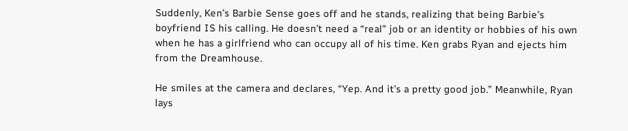Suddenly, Ken’s Barbie Sense goes off and he stands, realizing that being Barbie’s boyfriend IS his calling. He doesn’t need a “real” job or an identity or hobbies of his own when he has a girlfriend who can occupy all of his time. Ken grabs Ryan and ejects him from the Dreamhouse.

He smiles at the camera and declares, “Yep. And it’s a pretty good job.” Meanwhile, Ryan lays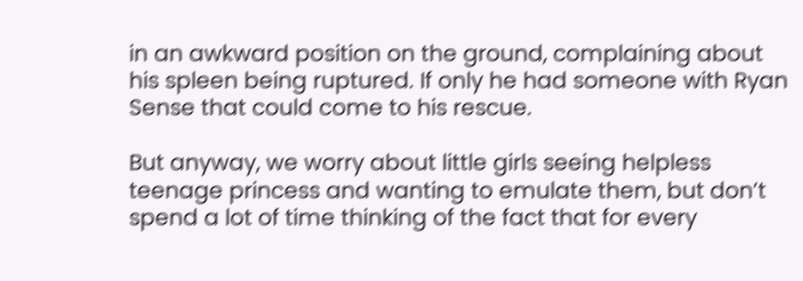in an awkward position on the ground, complaining about his spleen being ruptured. If only he had someone with Ryan Sense that could come to his rescue.

But anyway, we worry about little girls seeing helpless teenage princess and wanting to emulate them, but don’t spend a lot of time thinking of the fact that for every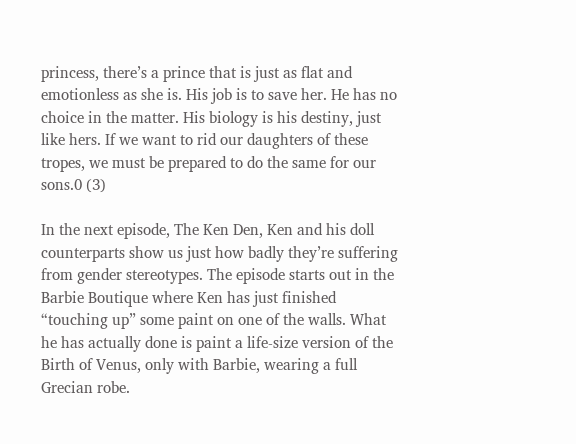princess, there’s a prince that is just as flat and emotionless as she is. His job is to save her. He has no choice in the matter. His biology is his destiny, just like hers. If we want to rid our daughters of these tropes, we must be prepared to do the same for our sons.0 (3)

In the next episode, The Ken Den, Ken and his doll counterparts show us just how badly they’re suffering from gender stereotypes. The episode starts out in the Barbie Boutique where Ken has just finished “touching up” some paint on one of the walls. What he has actually done is paint a life-size version of the Birth of Venus, only with Barbie, wearing a full Grecian robe.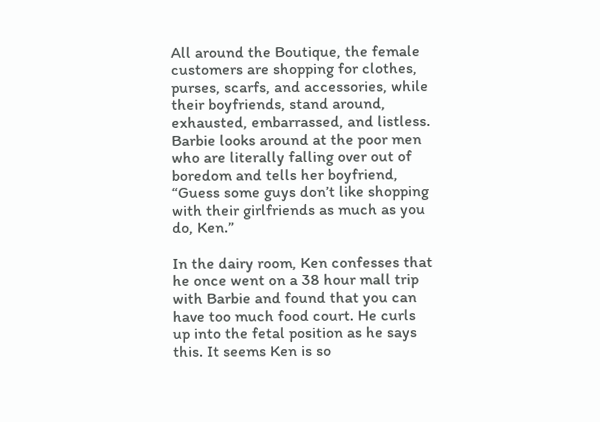All around the Boutique, the female customers are shopping for clothes, purses, scarfs, and accessories, while their boyfriends, stand around, exhausted, embarrassed, and listless. Barbie looks around at the poor men who are literally falling over out of boredom and tells her boyfriend, “Guess some guys don’t like shopping with their girlfriends as much as you do, Ken.”

In the dairy room, Ken confesses that he once went on a 38 hour mall trip with Barbie and found that you can have too much food court. He curls up into the fetal position as he says this. It seems Ken is so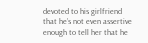devoted to his girlfriend that he’s not even assertive enough to tell her that he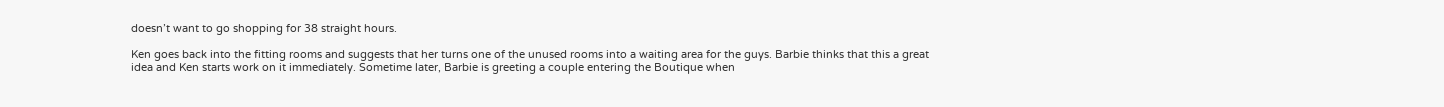doesn’t want to go shopping for 38 straight hours.

Ken goes back into the fitting rooms and suggests that her turns one of the unused rooms into a waiting area for the guys. Barbie thinks that this a great idea and Ken starts work on it immediately. Sometime later, Barbie is greeting a couple entering the Boutique when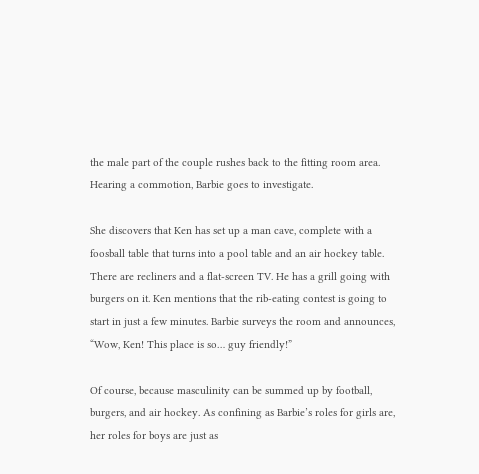the male part of the couple rushes back to the fitting room area. Hearing a commotion, Barbie goes to investigate.

She discovers that Ken has set up a man cave, complete with a foosball table that turns into a pool table and an air hockey table. There are recliners and a flat-screen TV. He has a grill going with burgers on it. Ken mentions that the rib-eating contest is going to start in just a few minutes. Barbie surveys the room and announces, “Wow, Ken! This place is so… guy friendly!”

Of course, because masculinity can be summed up by football, burgers, and air hockey. As confining as Barbie’s roles for girls are, her roles for boys are just as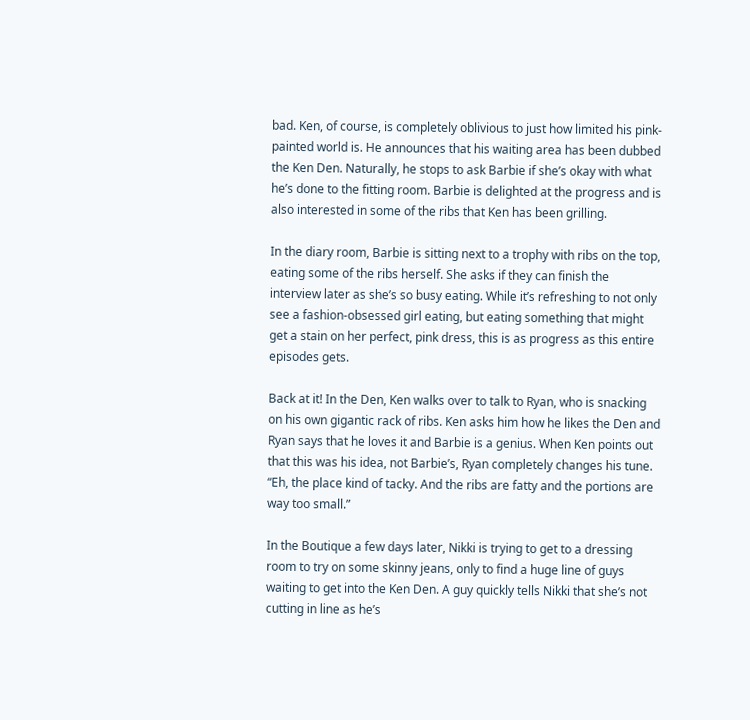bad. Ken, of course, is completely oblivious to just how limited his pink-painted world is. He announces that his waiting area has been dubbed the Ken Den. Naturally, he stops to ask Barbie if she’s okay with what he’s done to the fitting room. Barbie is delighted at the progress and is also interested in some of the ribs that Ken has been grilling.

In the diary room, Barbie is sitting next to a trophy with ribs on the top, eating some of the ribs herself. She asks if they can finish the interview later as she’s so busy eating. While it’s refreshing to not only see a fashion-obsessed girl eating, but eating something that might get a stain on her perfect, pink dress, this is as progress as this entire episodes gets.

Back at it! In the Den, Ken walks over to talk to Ryan, who is snacking on his own gigantic rack of ribs. Ken asks him how he likes the Den and Ryan says that he loves it and Barbie is a genius. When Ken points out that this was his idea, not Barbie’s, Ryan completely changes his tune. “Eh, the place kind of tacky. And the ribs are fatty and the portions are way too small.”

In the Boutique a few days later, Nikki is trying to get to a dressing room to try on some skinny jeans, only to find a huge line of guys waiting to get into the Ken Den. A guy quickly tells Nikki that she’s not cutting in line as he’s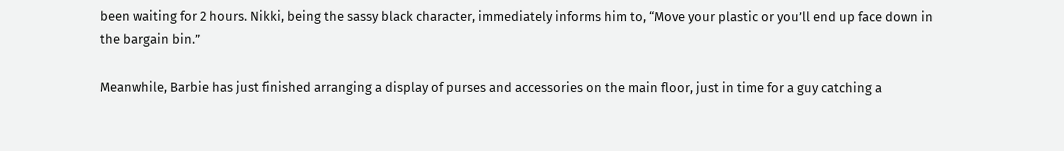been waiting for 2 hours. Nikki, being the sassy black character, immediately informs him to, “Move your plastic or you’ll end up face down in the bargain bin.”

Meanwhile, Barbie has just finished arranging a display of purses and accessories on the main floor, just in time for a guy catching a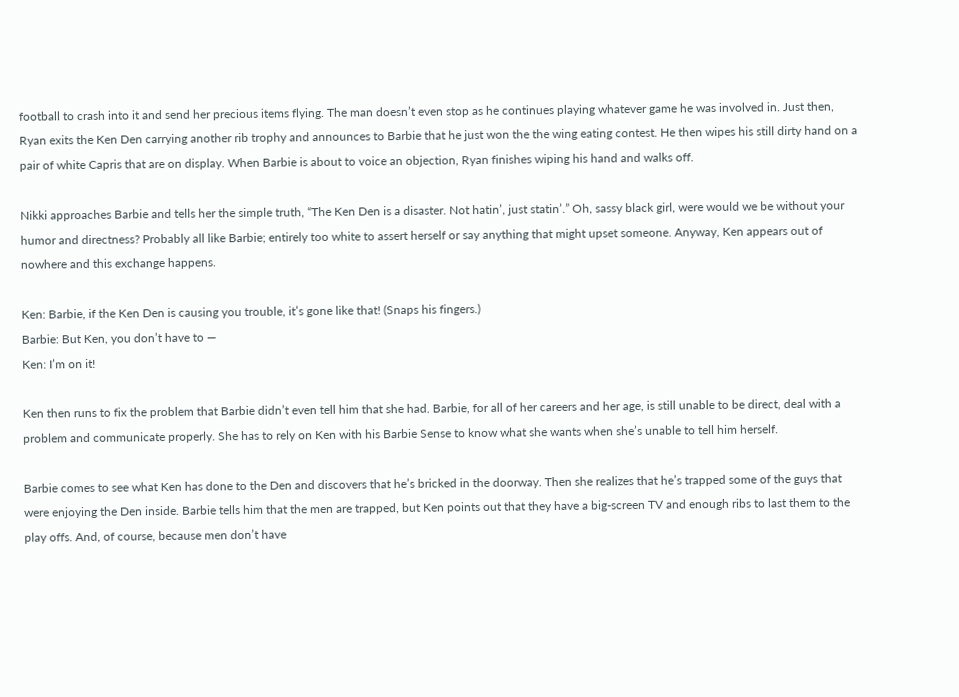football to crash into it and send her precious items flying. The man doesn’t even stop as he continues playing whatever game he was involved in. Just then, Ryan exits the Ken Den carrying another rib trophy and announces to Barbie that he just won the the wing eating contest. He then wipes his still dirty hand on a pair of white Capris that are on display. When Barbie is about to voice an objection, Ryan finishes wiping his hand and walks off.

Nikki approaches Barbie and tells her the simple truth, “The Ken Den is a disaster. Not hatin’, just statin’.” Oh, sassy black girl, were would we be without your humor and directness? Probably all like Barbie; entirely too white to assert herself or say anything that might upset someone. Anyway, Ken appears out of nowhere and this exchange happens.

Ken: Barbie, if the Ken Den is causing you trouble, it’s gone like that! (Snaps his fingers.)
Barbie: But Ken, you don’t have to —
Ken: I’m on it!

Ken then runs to fix the problem that Barbie didn’t even tell him that she had. Barbie, for all of her careers and her age, is still unable to be direct, deal with a problem and communicate properly. She has to rely on Ken with his Barbie Sense to know what she wants when she’s unable to tell him herself.

Barbie comes to see what Ken has done to the Den and discovers that he’s bricked in the doorway. Then she realizes that he’s trapped some of the guys that were enjoying the Den inside. Barbie tells him that the men are trapped, but Ken points out that they have a big-screen TV and enough ribs to last them to the play offs. And, of course, because men don’t have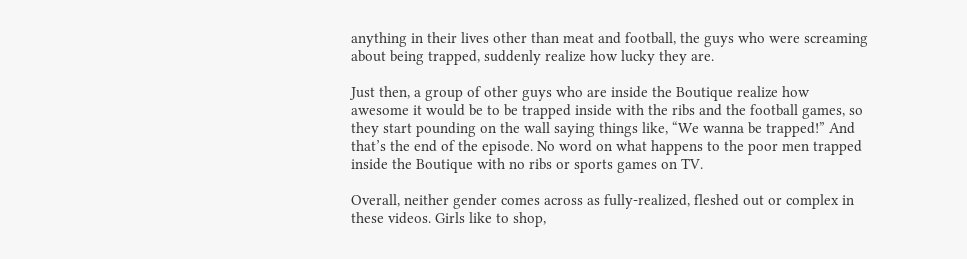anything in their lives other than meat and football, the guys who were screaming about being trapped, suddenly realize how lucky they are.

Just then, a group of other guys who are inside the Boutique realize how awesome it would be to be trapped inside with the ribs and the football games, so they start pounding on the wall saying things like, “We wanna be trapped!” And that’s the end of the episode. No word on what happens to the poor men trapped inside the Boutique with no ribs or sports games on TV.

Overall, neither gender comes across as fully-realized, fleshed out or complex in these videos. Girls like to shop,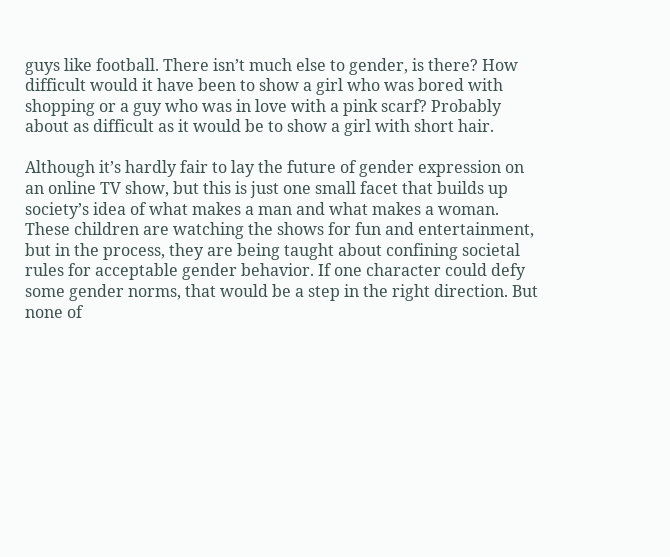guys like football. There isn’t much else to gender, is there? How difficult would it have been to show a girl who was bored with shopping or a guy who was in love with a pink scarf? Probably about as difficult as it would be to show a girl with short hair.

Although it’s hardly fair to lay the future of gender expression on an online TV show, but this is just one small facet that builds up society’s idea of what makes a man and what makes a woman. These children are watching the shows for fun and entertainment, but in the process, they are being taught about confining societal rules for acceptable gender behavior. If one character could defy some gender norms, that would be a step in the right direction. But none of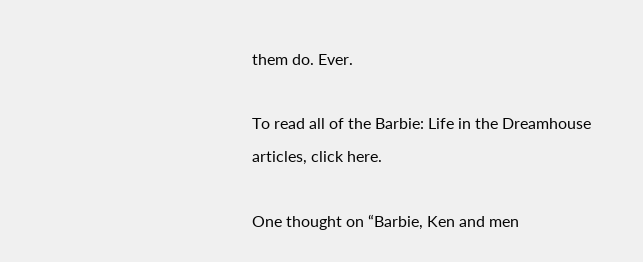them do. Ever.

To read all of the Barbie: Life in the Dreamhouse articles, click here.

One thought on “Barbie, Ken and men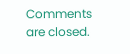Comments are closed.